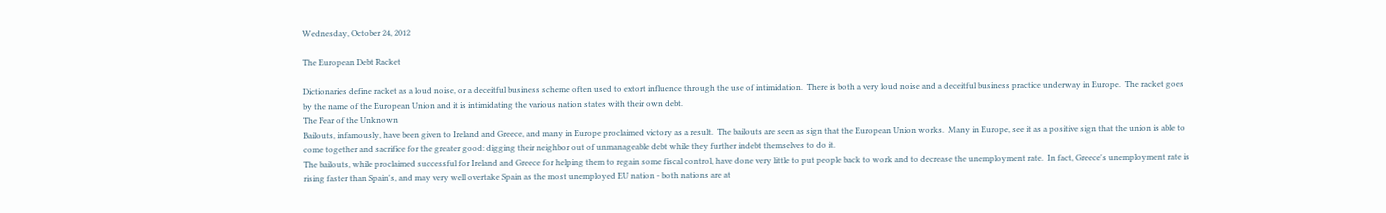Wednesday, October 24, 2012

The European Debt Racket

Dictionaries define racket as a loud noise, or a deceitful business scheme often used to extort influence through the use of intimidation.  There is both a very loud noise and a deceitful business practice underway in Europe.  The racket goes by the name of the European Union and it is intimidating the various nation states with their own debt.
The Fear of the Unknown
Bailouts, infamously, have been given to Ireland and Greece, and many in Europe proclaimed victory as a result.  The bailouts are seen as sign that the European Union works.  Many in Europe, see it as a positive sign that the union is able to come together and sacrifice for the greater good: digging their neighbor out of unmanageable debt while they further indebt themselves to do it.
The bailouts, while proclaimed successful for Ireland and Greece for helping them to regain some fiscal control, have done very little to put people back to work and to decrease the unemployment rate.  In fact, Greece's unemployment rate is rising faster than Spain's, and may very well overtake Spain as the most unemployed EU nation - both nations are at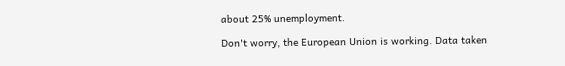about 25% unemployment.

Don't worry, the European Union is working. Data taken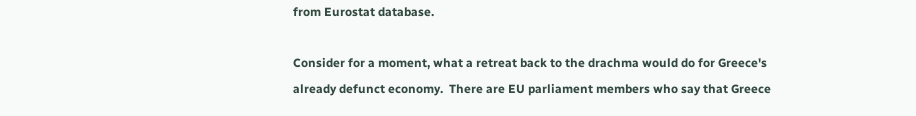from Eurostat database.

Consider for a moment, what a retreat back to the drachma would do for Greece's already defunct economy.  There are EU parliament members who say that Greece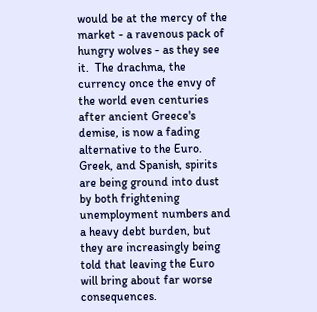would be at the mercy of the market - a ravenous pack of hungry wolves - as they see it.  The drachma, the currency once the envy of the world even centuries after ancient Greece's demise, is now a fading alternative to the Euro.  Greek, and Spanish, spirits are being ground into dust by both frightening unemployment numbers and a heavy debt burden, but they are increasingly being told that leaving the Euro will bring about far worse consequences.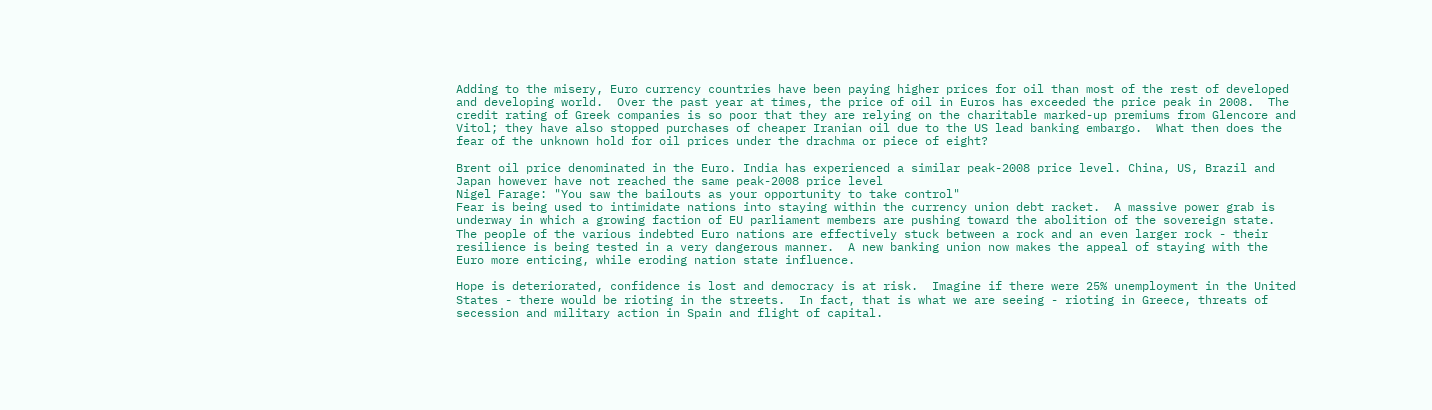Adding to the misery, Euro currency countries have been paying higher prices for oil than most of the rest of developed and developing world.  Over the past year at times, the price of oil in Euros has exceeded the price peak in 2008.  The credit rating of Greek companies is so poor that they are relying on the charitable marked-up premiums from Glencore and Vitol; they have also stopped purchases of cheaper Iranian oil due to the US lead banking embargo.  What then does the fear of the unknown hold for oil prices under the drachma or piece of eight?

Brent oil price denominated in the Euro. India has experienced a similar peak-2008 price level. China, US, Brazil and Japan however have not reached the same peak-2008 price level
Nigel Farage: "You saw the bailouts as your opportunity to take control"
Fear is being used to intimidate nations into staying within the currency union debt racket.  A massive power grab is underway in which a growing faction of EU parliament members are pushing toward the abolition of the sovereign state.  The people of the various indebted Euro nations are effectively stuck between a rock and an even larger rock - their resilience is being tested in a very dangerous manner.  A new banking union now makes the appeal of staying with the Euro more enticing, while eroding nation state influence.

Hope is deteriorated, confidence is lost and democracy is at risk.  Imagine if there were 25% unemployment in the United States - there would be rioting in the streets.  In fact, that is what we are seeing - rioting in Greece, threats of secession and military action in Spain and flight of capital.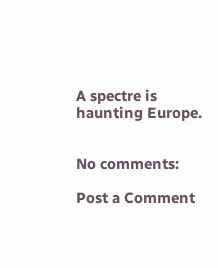A spectre is haunting Europe.


No comments:

Post a Comment